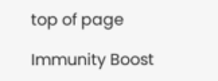top of page

Immunity Boost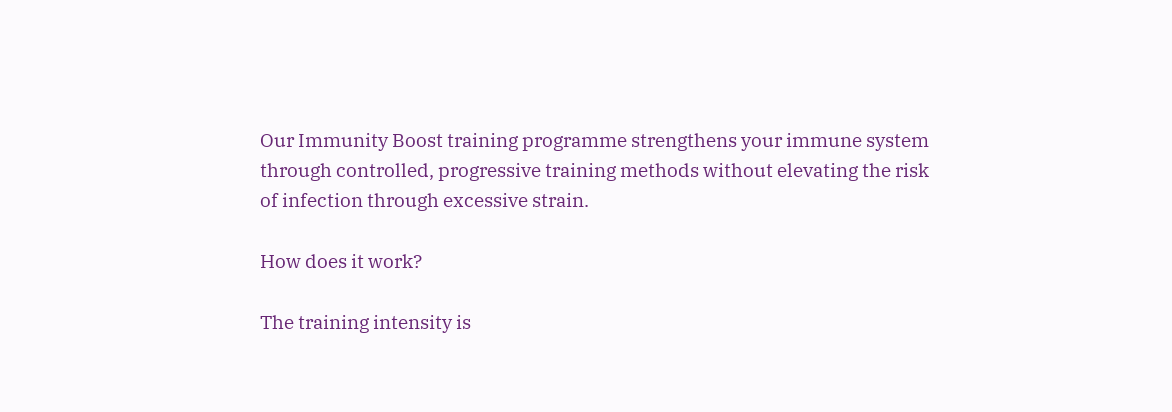Our Immunity Boost training programme strengthens your immune system through controlled, progressive training methods without elevating the risk of infection through excessive strain.

How does it work?

The training intensity is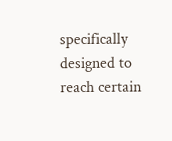specifically designed to reach certain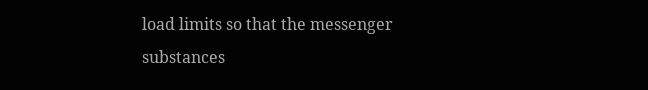load limits so that the messenger substances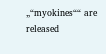„“myokines““ are released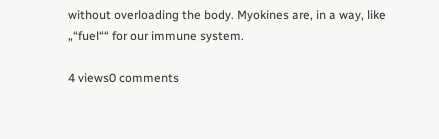without overloading the body. Myokines are, in a way, like „“fuel““ for our immune system.

4 views0 comments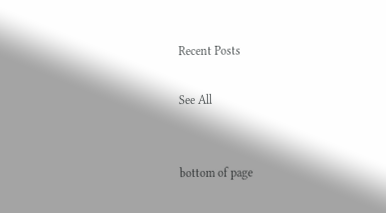Recent Posts

See All


bottom of page